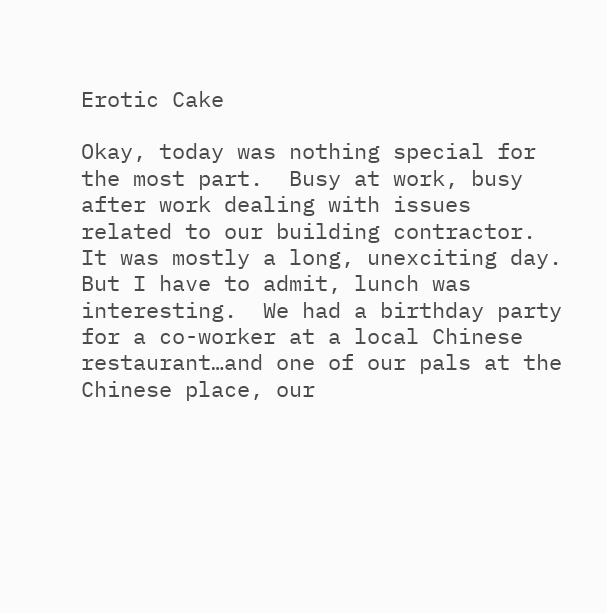Erotic Cake

Okay, today was nothing special for the most part.  Busy at work, busy after work dealing with issues related to our building contractor.  It was mostly a long, unexciting day.  But I have to admit, lunch was interesting.  We had a birthday party for a co-worker at a local Chinese restaurant…and one of our pals at the Chinese place, our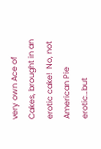very own Ace of Cakes, brought in an erotic cake!  No, not American Pie erotic…but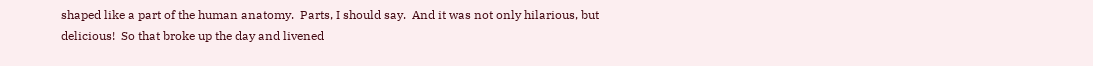shaped like a part of the human anatomy.  Parts, I should say.  And it was not only hilarious, but delicious!  So that broke up the day and livened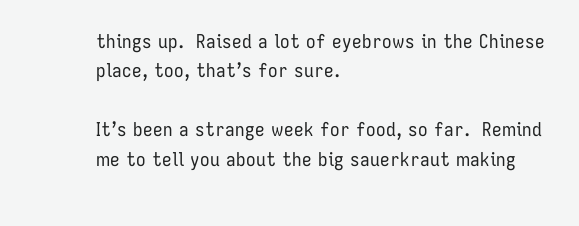things up.  Raised a lot of eyebrows in the Chinese place, too, that’s for sure.

It’s been a strange week for food, so far.  Remind me to tell you about the big sauerkraut making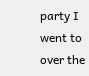party I went to over the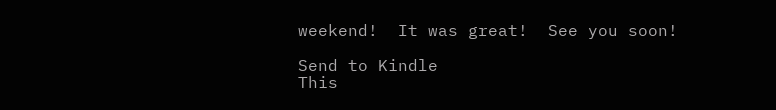weekend!  It was great!  See you soon!

Send to Kindle
This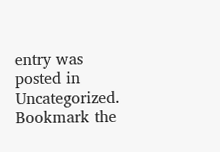entry was posted in Uncategorized. Bookmark the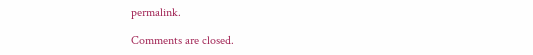permalink.

Comments are closed.